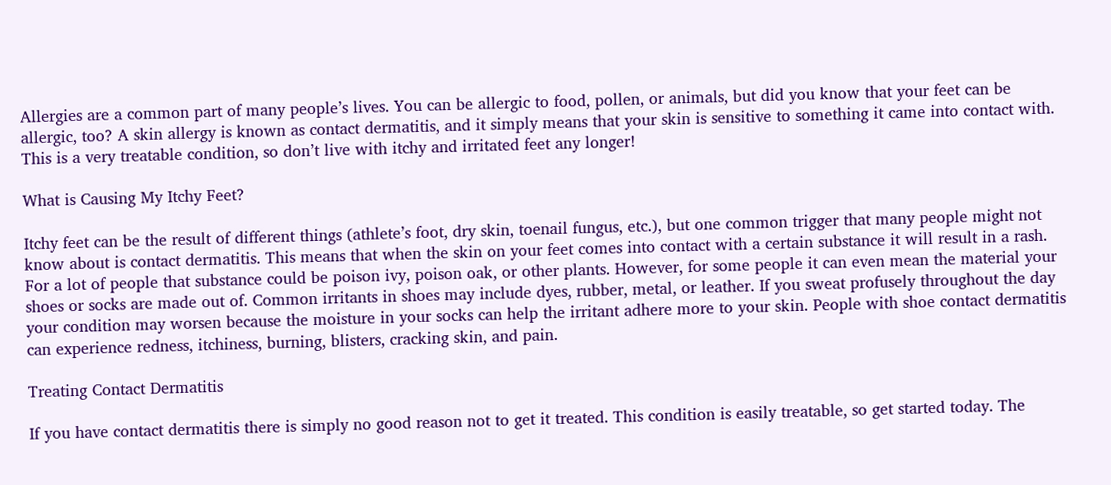Allergies are a common part of many people’s lives. You can be allergic to food, pollen, or animals, but did you know that your feet can be allergic, too? A skin allergy is known as contact dermatitis, and it simply means that your skin is sensitive to something it came into contact with. This is a very treatable condition, so don’t live with itchy and irritated feet any longer!

What is Causing My Itchy Feet?

Itchy feet can be the result of different things (athlete’s foot, dry skin, toenail fungus, etc.), but one common trigger that many people might not know about is contact dermatitis. This means that when the skin on your feet comes into contact with a certain substance it will result in a rash. For a lot of people that substance could be poison ivy, poison oak, or other plants. However, for some people it can even mean the material your shoes or socks are made out of. Common irritants in shoes may include dyes, rubber, metal, or leather. If you sweat profusely throughout the day your condition may worsen because the moisture in your socks can help the irritant adhere more to your skin. People with shoe contact dermatitis can experience redness, itchiness, burning, blisters, cracking skin, and pain.

Treating Contact Dermatitis

If you have contact dermatitis there is simply no good reason not to get it treated. This condition is easily treatable, so get started today. The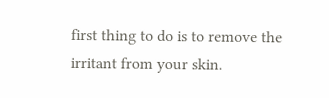first thing to do is to remove the irritant from your skin.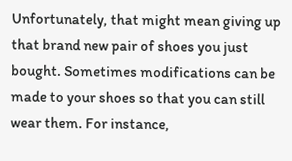Unfortunately, that might mean giving up that brand new pair of shoes you just bought. Sometimes modifications can be made to your shoes so that you can still wear them. For instance,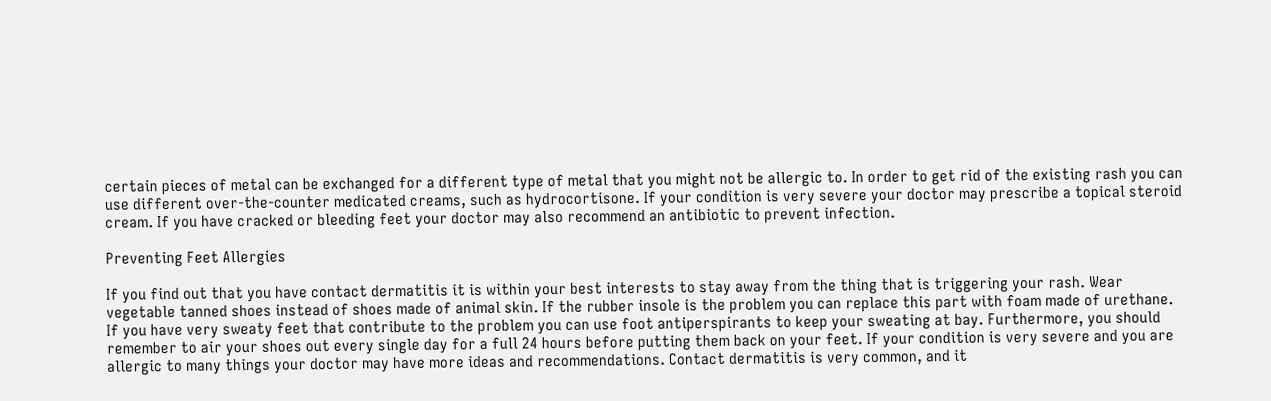certain pieces of metal can be exchanged for a different type of metal that you might not be allergic to. In order to get rid of the existing rash you can use different over-the-counter medicated creams, such as hydrocortisone. If your condition is very severe your doctor may prescribe a topical steroid cream. If you have cracked or bleeding feet your doctor may also recommend an antibiotic to prevent infection.

Preventing Feet Allergies

If you find out that you have contact dermatitis it is within your best interests to stay away from the thing that is triggering your rash. Wear vegetable tanned shoes instead of shoes made of animal skin. If the rubber insole is the problem you can replace this part with foam made of urethane. If you have very sweaty feet that contribute to the problem you can use foot antiperspirants to keep your sweating at bay. Furthermore, you should remember to air your shoes out every single day for a full 24 hours before putting them back on your feet. If your condition is very severe and you are allergic to many things your doctor may have more ideas and recommendations. Contact dermatitis is very common, and it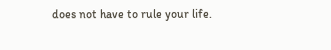does not have to rule your life.